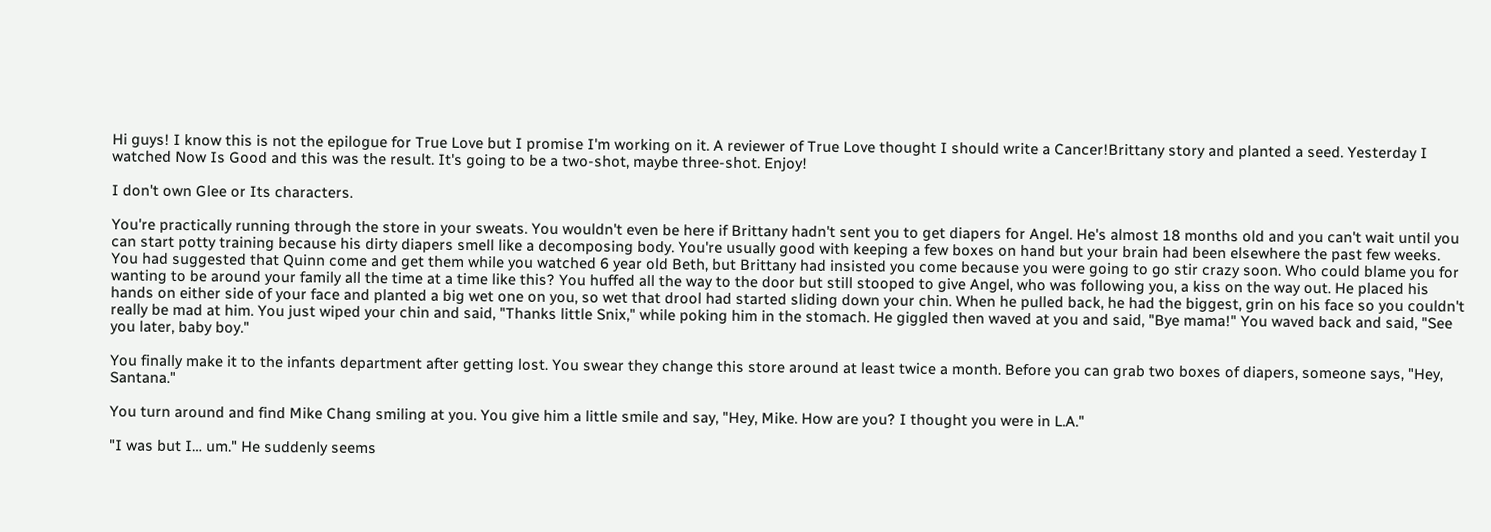Hi guys! I know this is not the epilogue for True Love but I promise I'm working on it. A reviewer of True Love thought I should write a Cancer!Brittany story and planted a seed. Yesterday I watched Now Is Good and this was the result. It's going to be a two-shot, maybe three-shot. Enjoy!

I don't own Glee or Its characters.

You're practically running through the store in your sweats. You wouldn't even be here if Brittany hadn't sent you to get diapers for Angel. He's almost 18 months old and you can't wait until you can start potty training because his dirty diapers smell like a decomposing body. You're usually good with keeping a few boxes on hand but your brain had been elsewhere the past few weeks. You had suggested that Quinn come and get them while you watched 6 year old Beth, but Brittany had insisted you come because you were going to go stir crazy soon. Who could blame you for wanting to be around your family all the time at a time like this? You huffed all the way to the door but still stooped to give Angel, who was following you, a kiss on the way out. He placed his hands on either side of your face and planted a big wet one on you, so wet that drool had started sliding down your chin. When he pulled back, he had the biggest, grin on his face so you couldn't really be mad at him. You just wiped your chin and said, "Thanks little Snix," while poking him in the stomach. He giggled then waved at you and said, "Bye mama!" You waved back and said, "See you later, baby boy."

You finally make it to the infants department after getting lost. You swear they change this store around at least twice a month. Before you can grab two boxes of diapers, someone says, "Hey, Santana."

You turn around and find Mike Chang smiling at you. You give him a little smile and say, "Hey, Mike. How are you? I thought you were in L.A."

"I was but I… um." He suddenly seems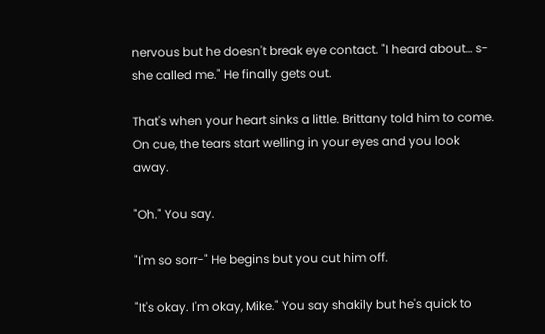nervous but he doesn't break eye contact. "I heard about… s-she called me." He finally gets out.

That's when your heart sinks a little. Brittany told him to come. On cue, the tears start welling in your eyes and you look away.

"Oh." You say.

"I'm so sorr-" He begins but you cut him off.

"It's okay. I'm okay, Mike." You say shakily but he's quick to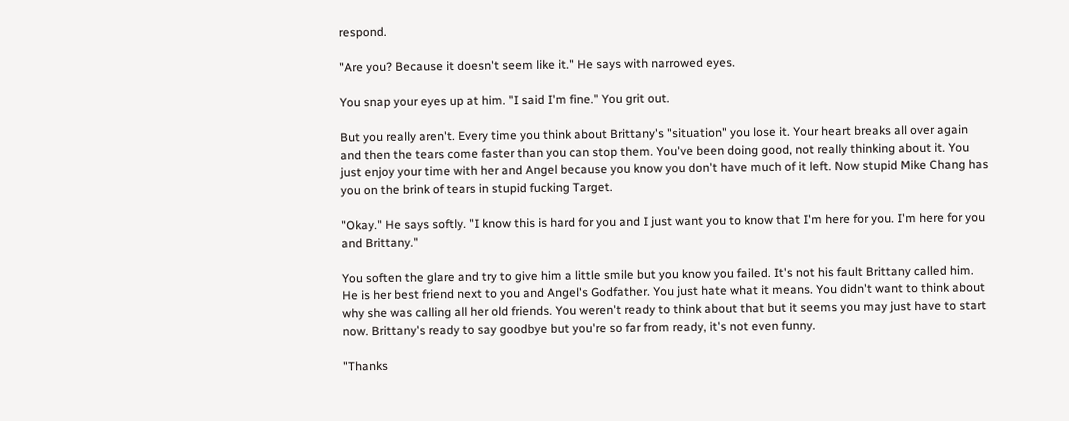respond.

"Are you? Because it doesn't seem like it." He says with narrowed eyes.

You snap your eyes up at him. "I said I'm fine." You grit out.

But you really aren't. Every time you think about Brittany's "situation" you lose it. Your heart breaks all over again and then the tears come faster than you can stop them. You've been doing good, not really thinking about it. You just enjoy your time with her and Angel because you know you don't have much of it left. Now stupid Mike Chang has you on the brink of tears in stupid fucking Target.

"Okay." He says softly. "I know this is hard for you and I just want you to know that I'm here for you. I'm here for you and Brittany."

You soften the glare and try to give him a little smile but you know you failed. It's not his fault Brittany called him. He is her best friend next to you and Angel's Godfather. You just hate what it means. You didn't want to think about why she was calling all her old friends. You weren't ready to think about that but it seems you may just have to start now. Brittany's ready to say goodbye but you're so far from ready, it's not even funny.

"Thanks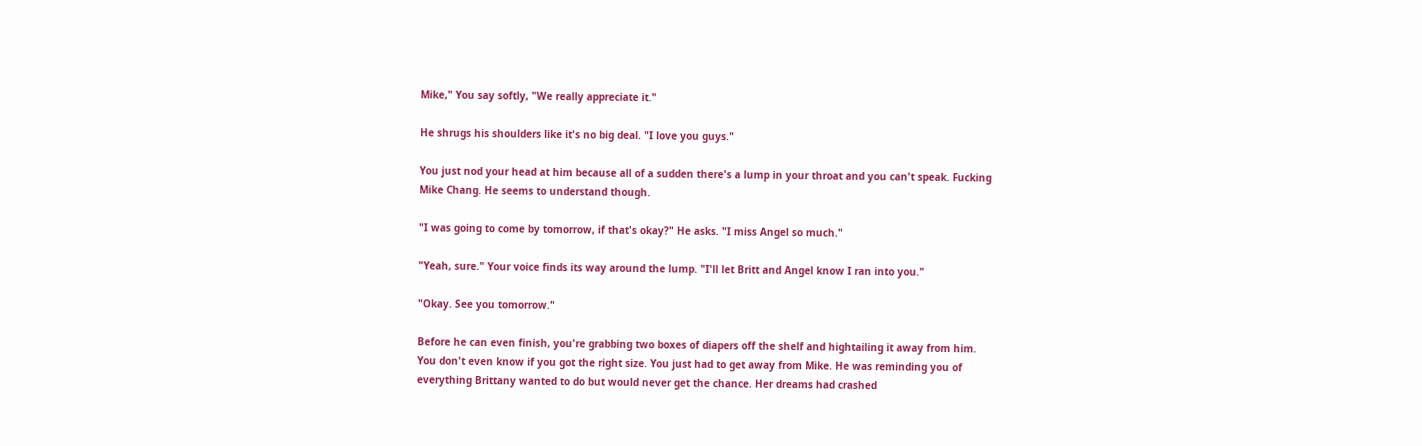Mike," You say softly, "We really appreciate it."

He shrugs his shoulders like it's no big deal. "I love you guys."

You just nod your head at him because all of a sudden there's a lump in your throat and you can't speak. Fucking Mike Chang. He seems to understand though.

"I was going to come by tomorrow, if that's okay?" He asks. "I miss Angel so much."

"Yeah, sure." Your voice finds its way around the lump. "I'll let Britt and Angel know I ran into you."

"Okay. See you tomorrow."

Before he can even finish, you're grabbing two boxes of diapers off the shelf and hightailing it away from him. You don't even know if you got the right size. You just had to get away from Mike. He was reminding you of everything Brittany wanted to do but would never get the chance. Her dreams had crashed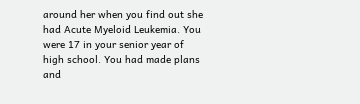around her when you find out she had Acute Myeloid Leukemia. You were 17 in your senior year of high school. You had made plans and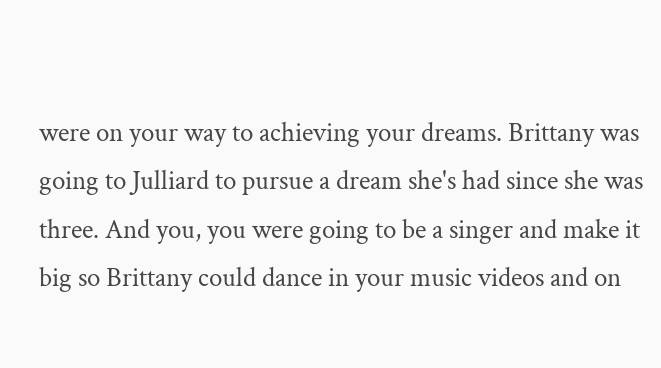were on your way to achieving your dreams. Brittany was going to Julliard to pursue a dream she's had since she was three. And you, you were going to be a singer and make it big so Brittany could dance in your music videos and on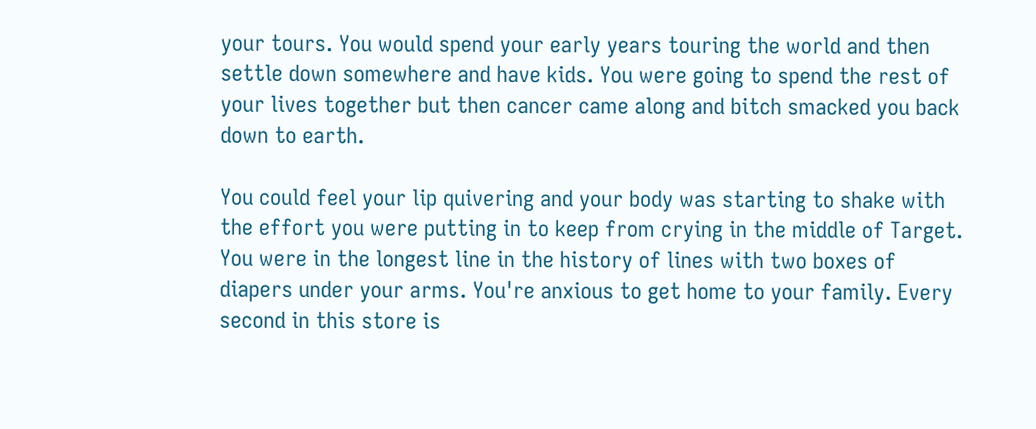your tours. You would spend your early years touring the world and then settle down somewhere and have kids. You were going to spend the rest of your lives together but then cancer came along and bitch smacked you back down to earth.

You could feel your lip quivering and your body was starting to shake with the effort you were putting in to keep from crying in the middle of Target. You were in the longest line in the history of lines with two boxes of diapers under your arms. You're anxious to get home to your family. Every second in this store is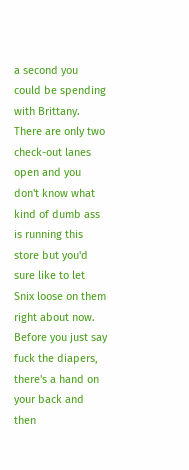a second you could be spending with Brittany. There are only two check-out lanes open and you don't know what kind of dumb ass is running this store but you'd sure like to let Snix loose on them right about now. Before you just say fuck the diapers, there's a hand on your back and then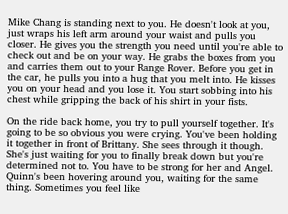Mike Chang is standing next to you. He doesn't look at you, just wraps his left arm around your waist and pulls you closer. He gives you the strength you need until you're able to check out and be on your way. He grabs the boxes from you and carries them out to your Range Rover. Before you get in the car, he pulls you into a hug that you melt into. He kisses you on your head and you lose it. You start sobbing into his chest while gripping the back of his shirt in your fists.

On the ride back home, you try to pull yourself together. It's going to be so obvious you were crying. You've been holding it together in front of Brittany. She sees through it though. She's just waiting for you to finally break down but you're determined not to. You have to be strong for her and Angel. Quinn's been hovering around you, waiting for the same thing. Sometimes you feel like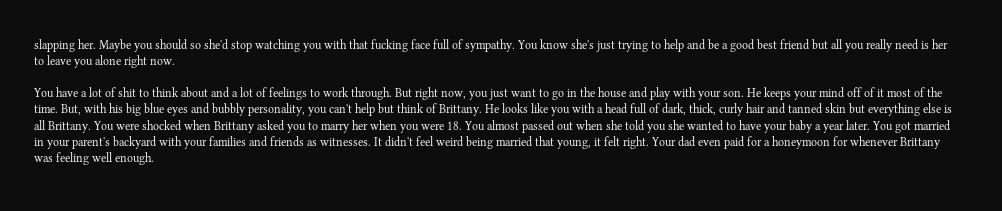slapping her. Maybe you should so she'd stop watching you with that fucking face full of sympathy. You know she's just trying to help and be a good best friend but all you really need is her to leave you alone right now.

You have a lot of shit to think about and a lot of feelings to work through. But right now, you just want to go in the house and play with your son. He keeps your mind off of it most of the time. But, with his big blue eyes and bubbly personality, you can't help but think of Brittany. He looks like you with a head full of dark, thick, curly hair and tanned skin but everything else is all Brittany. You were shocked when Brittany asked you to marry her when you were 18. You almost passed out when she told you she wanted to have your baby a year later. You got married in your parent's backyard with your families and friends as witnesses. It didn't feel weird being married that young, it felt right. Your dad even paid for a honeymoon for whenever Brittany was feeling well enough.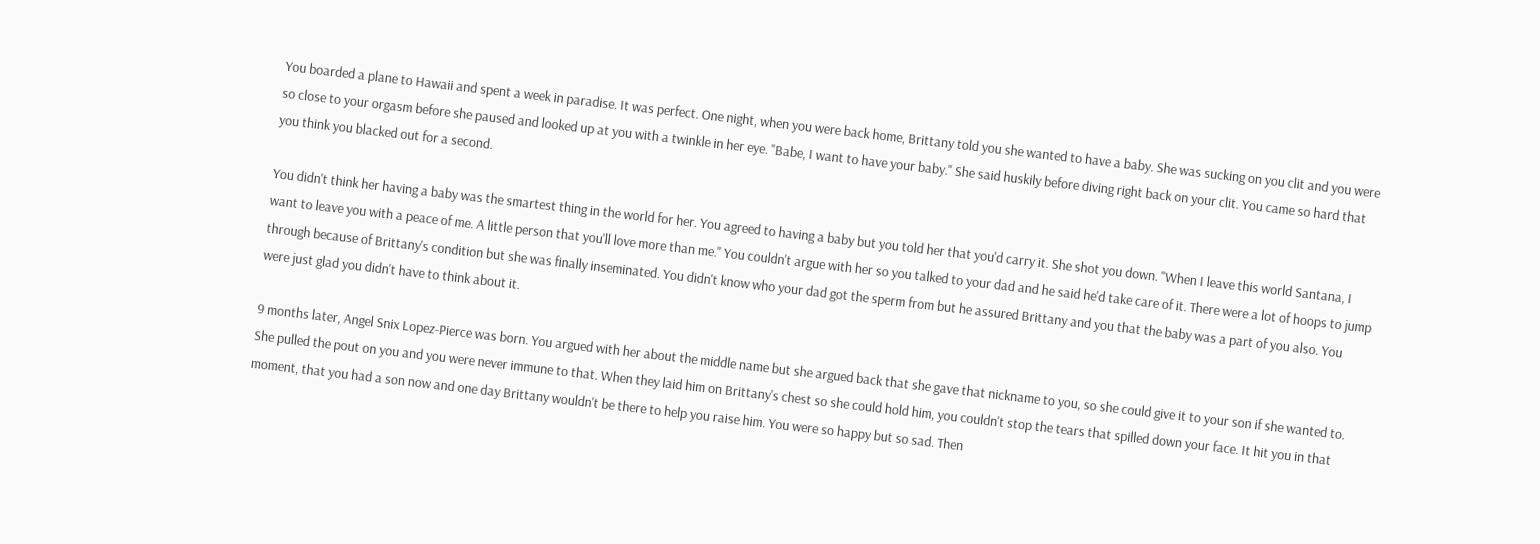You boarded a plane to Hawaii and spent a week in paradise. It was perfect. One night, when you were back home, Brittany told you she wanted to have a baby. She was sucking on you clit and you were so close to your orgasm before she paused and looked up at you with a twinkle in her eye. "Babe, I want to have your baby." She said huskily before diving right back on your clit. You came so hard that you think you blacked out for a second.

You didn't think her having a baby was the smartest thing in the world for her. You agreed to having a baby but you told her that you'd carry it. She shot you down. "When I leave this world Santana, I want to leave you with a peace of me. A little person that you'll love more than me." You couldn't argue with her so you talked to your dad and he said he'd take care of it. There were a lot of hoops to jump through because of Brittany's condition but she was finally inseminated. You didn't know who your dad got the sperm from but he assured Brittany and you that the baby was a part of you also. You were just glad you didn't have to think about it.

9 months later, Angel Snix Lopez-Pierce was born. You argued with her about the middle name but she argued back that she gave that nickname to you, so she could give it to your son if she wanted to. She pulled the pout on you and you were never immune to that. When they laid him on Brittany's chest so she could hold him, you couldn't stop the tears that spilled down your face. It hit you in that moment, that you had a son now and one day Brittany wouldn't be there to help you raise him. You were so happy but so sad. Then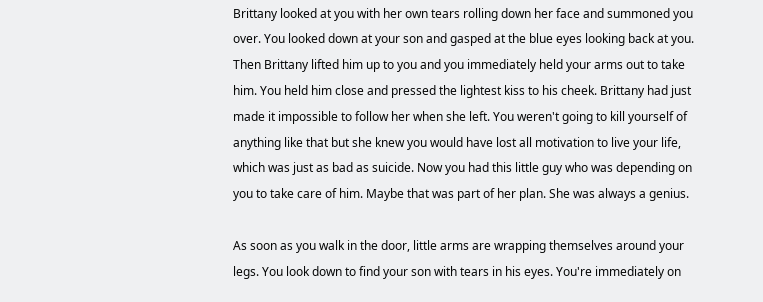Brittany looked at you with her own tears rolling down her face and summoned you over. You looked down at your son and gasped at the blue eyes looking back at you. Then Brittany lifted him up to you and you immediately held your arms out to take him. You held him close and pressed the lightest kiss to his cheek. Brittany had just made it impossible to follow her when she left. You weren't going to kill yourself of anything like that but she knew you would have lost all motivation to live your life, which was just as bad as suicide. Now you had this little guy who was depending on you to take care of him. Maybe that was part of her plan. She was always a genius.

As soon as you walk in the door, little arms are wrapping themselves around your legs. You look down to find your son with tears in his eyes. You're immediately on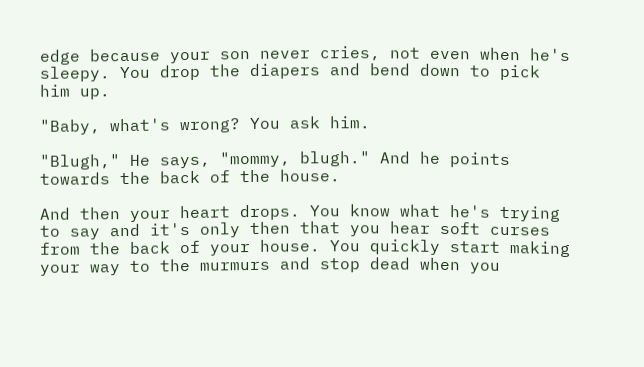edge because your son never cries, not even when he's sleepy. You drop the diapers and bend down to pick him up.

"Baby, what's wrong? You ask him.

"Blugh," He says, "mommy, blugh." And he points towards the back of the house.

And then your heart drops. You know what he's trying to say and it's only then that you hear soft curses from the back of your house. You quickly start making your way to the murmurs and stop dead when you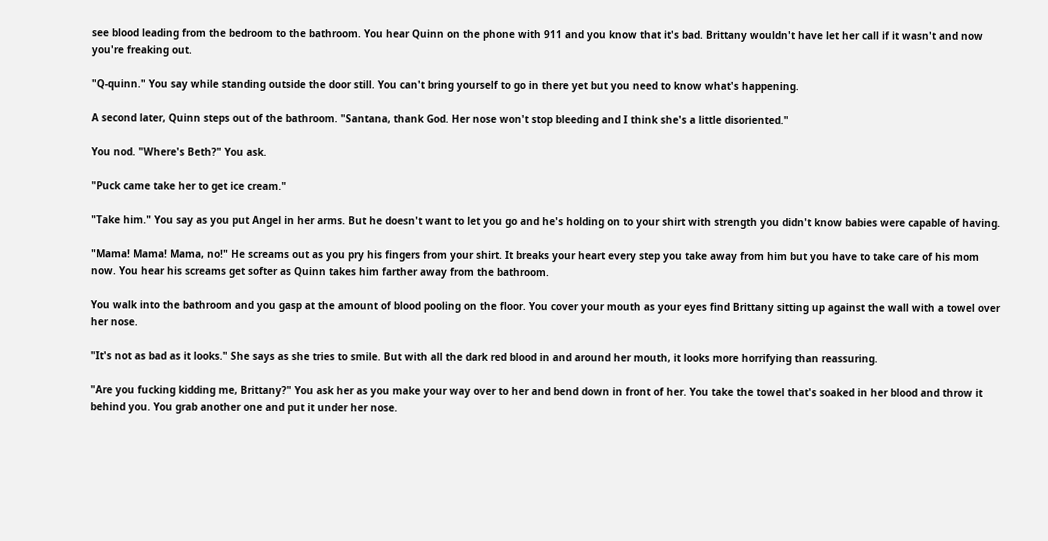see blood leading from the bedroom to the bathroom. You hear Quinn on the phone with 911 and you know that it's bad. Brittany wouldn't have let her call if it wasn't and now you're freaking out.

"Q-quinn." You say while standing outside the door still. You can't bring yourself to go in there yet but you need to know what's happening.

A second later, Quinn steps out of the bathroom. "Santana, thank God. Her nose won't stop bleeding and I think she's a little disoriented."

You nod. "Where's Beth?" You ask.

"Puck came take her to get ice cream."

"Take him." You say as you put Angel in her arms. But he doesn't want to let you go and he's holding on to your shirt with strength you didn't know babies were capable of having.

"Mama! Mama! Mama, no!" He screams out as you pry his fingers from your shirt. It breaks your heart every step you take away from him but you have to take care of his mom now. You hear his screams get softer as Quinn takes him farther away from the bathroom.

You walk into the bathroom and you gasp at the amount of blood pooling on the floor. You cover your mouth as your eyes find Brittany sitting up against the wall with a towel over her nose.

"It's not as bad as it looks." She says as she tries to smile. But with all the dark red blood in and around her mouth, it looks more horrifying than reassuring.

"Are you fucking kidding me, Brittany?" You ask her as you make your way over to her and bend down in front of her. You take the towel that's soaked in her blood and throw it behind you. You grab another one and put it under her nose.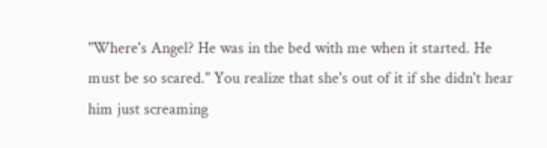"Where's Angel? He was in the bed with me when it started. He must be so scared." You realize that she's out of it if she didn't hear him just screaming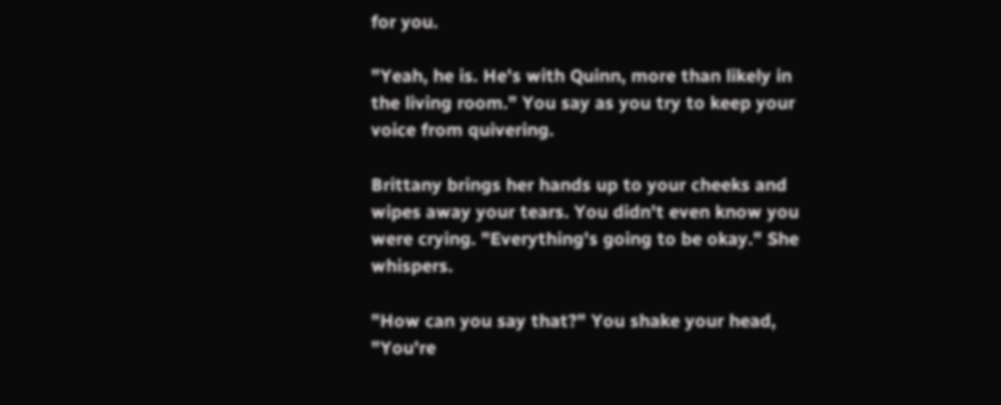for you.

"Yeah, he is. He's with Quinn, more than likely in the living room." You say as you try to keep your voice from quivering.

Brittany brings her hands up to your cheeks and wipes away your tears. You didn't even know you were crying. "Everything's going to be okay." She whispers.

"How can you say that?" You shake your head, "You're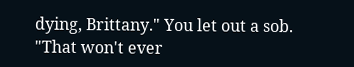dying, Brittany." You let out a sob. "That won't ever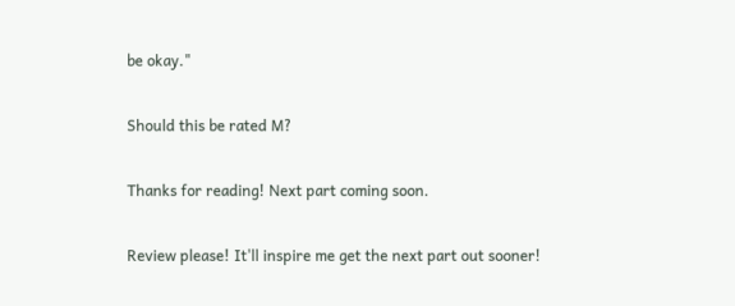be okay."

Should this be rated M?

Thanks for reading! Next part coming soon.

Review please! It'll inspire me get the next part out sooner!